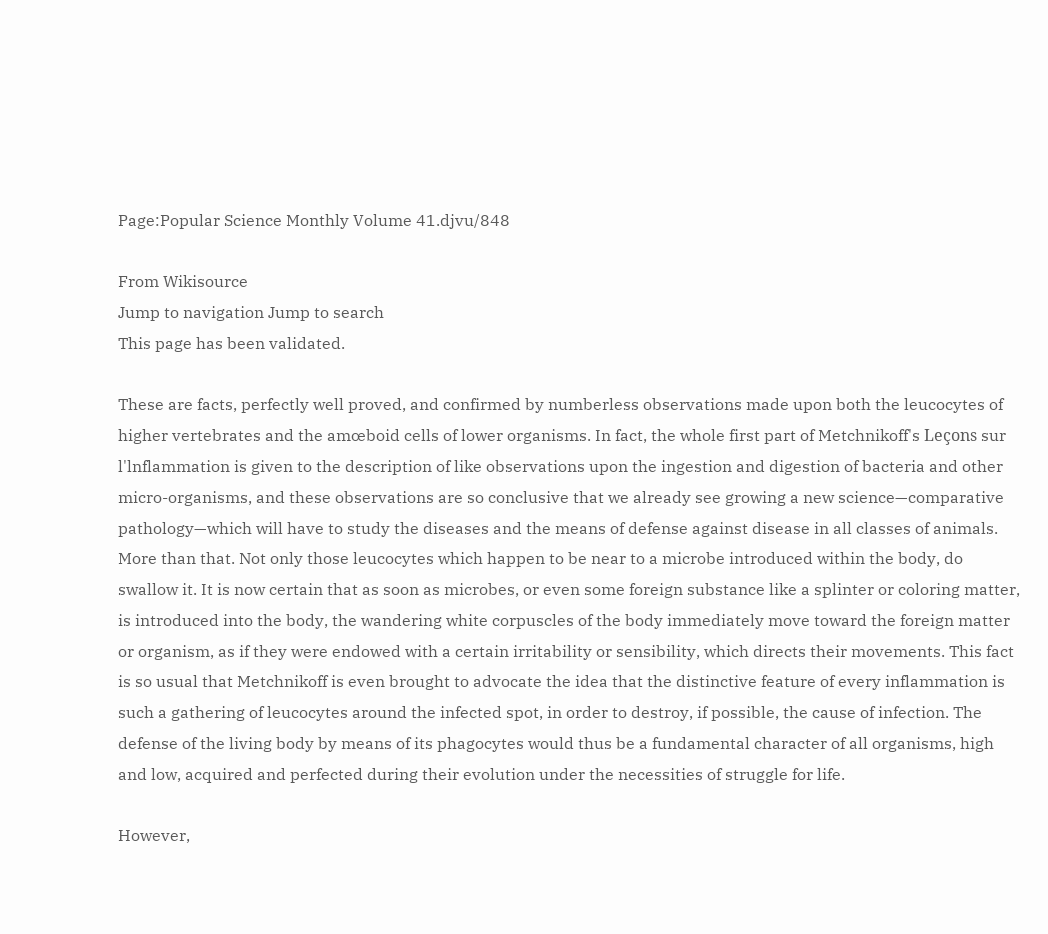Page:Popular Science Monthly Volume 41.djvu/848

From Wikisource
Jump to navigation Jump to search
This page has been validated.

These are facts, perfectly well proved, and confirmed by numberless observations made upon both the leucocytes of higher vertebrates and the amœboid cells of lower organisms. In fact, the whole first part of Metchnikoff's Leçons sur l'lnflammation is given to the description of like observations upon the ingestion and digestion of bacteria and other micro-organisms, and these observations are so conclusive that we already see growing a new science—comparative pathology—which will have to study the diseases and the means of defense against disease in all classes of animals. More than that. Not only those leucocytes which happen to be near to a microbe introduced within the body, do swallow it. It is now certain that as soon as microbes, or even some foreign substance like a splinter or coloring matter, is introduced into the body, the wandering white corpuscles of the body immediately move toward the foreign matter or organism, as if they were endowed with a certain irritability or sensibility, which directs their movements. This fact is so usual that Metchnikoff is even brought to advocate the idea that the distinctive feature of every inflammation is such a gathering of leucocytes around the infected spot, in order to destroy, if possible, the cause of infection. The defense of the living body by means of its phagocytes would thus be a fundamental character of all organisms, high and low, acquired and perfected during their evolution under the necessities of struggle for life.

However,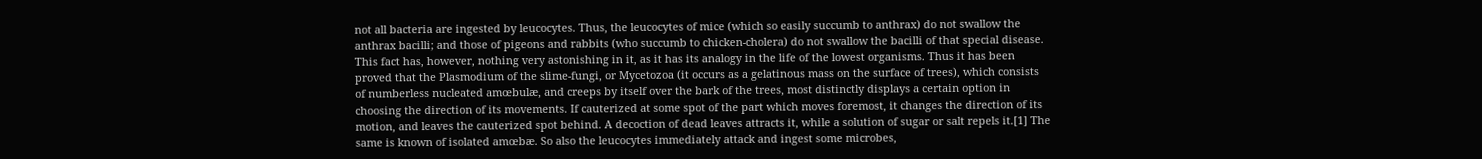not all bacteria are ingested by leucocytes. Thus, the leucocytes of mice (which so easily succumb to anthrax) do not swallow the anthrax bacilli; and those of pigeons and rabbits (who succumb to chicken-cholera) do not swallow the bacilli of that special disease. This fact has, however, nothing very astonishing in it, as it has its analogy in the life of the lowest organisms. Thus it has been proved that the Plasmodium of the slime-fungi, or Mycetozoa (it occurs as a gelatinous mass on the surface of trees), which consists of numberless nucleated amœbulæ, and creeps by itself over the bark of the trees, most distinctly displays a certain option in choosing the direction of its movements. If cauterized at some spot of the part which moves foremost, it changes the direction of its motion, and leaves the cauterized spot behind. A decoction of dead leaves attracts it, while a solution of sugar or salt repels it.[1] The same is known of isolated amœbæ. So also the leucocytes immediately attack and ingest some microbes,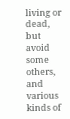living or dead, but avoid some others, and various kinds of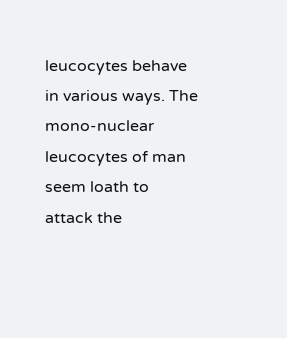leucocytes behave in various ways. The mono-nuclear leucocytes of man seem loath to attack the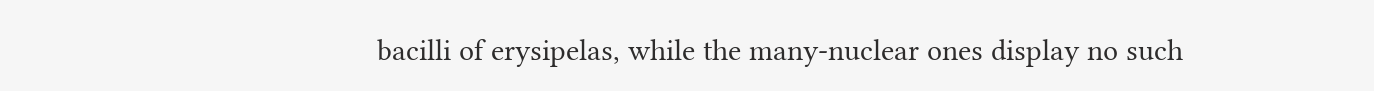bacilli of erysipelas, while the many-nuclear ones display no such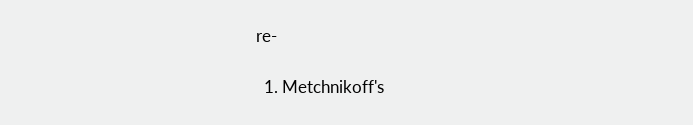re-

  1. Metchnikoff's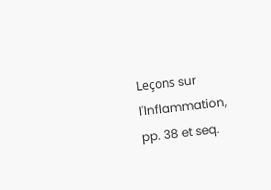Leçons sur l'lnflammation, pp. 38 et seq.